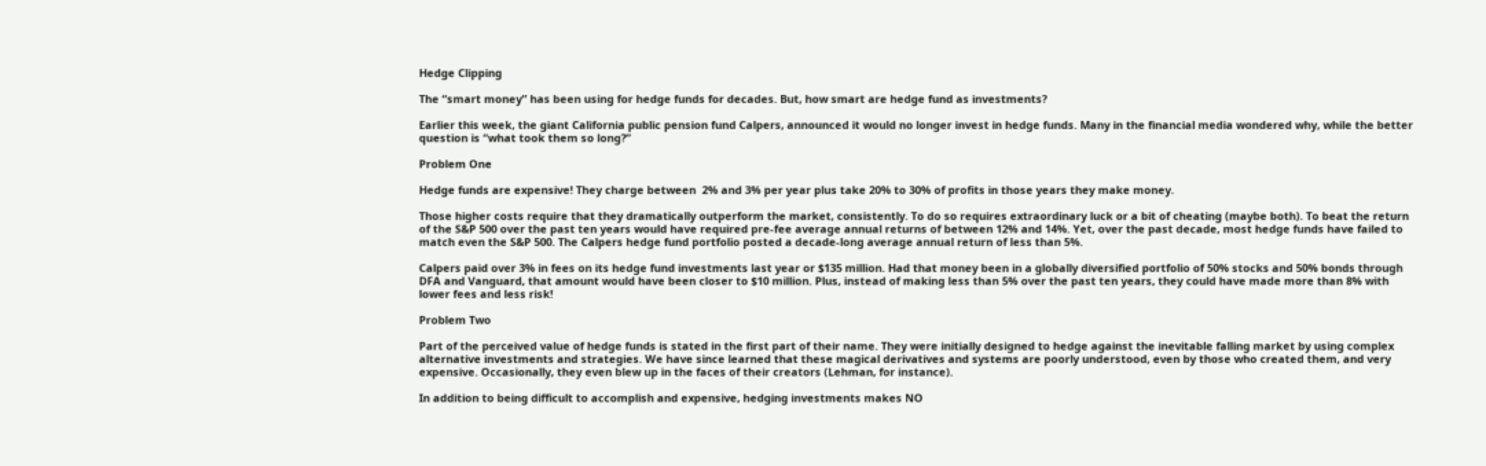Hedge Clipping

The “smart money” has been using for hedge funds for decades. But, how smart are hedge fund as investments?

Earlier this week, the giant California public pension fund Calpers, announced it would no longer invest in hedge funds. Many in the financial media wondered why, while the better question is “what took them so long?”

Problem One

Hedge funds are expensive! They charge between  2% and 3% per year plus take 20% to 30% of profits in those years they make money.

Those higher costs require that they dramatically outperform the market, consistently. To do so requires extraordinary luck or a bit of cheating (maybe both). To beat the return of the S&P 500 over the past ten years would have required pre-fee average annual returns of between 12% and 14%. Yet, over the past decade, most hedge funds have failed to match even the S&P 500. The Calpers hedge fund portfolio posted a decade-long average annual return of less than 5%.

Calpers paid over 3% in fees on its hedge fund investments last year or $135 million. Had that money been in a globally diversified portfolio of 50% stocks and 50% bonds through DFA and Vanguard, that amount would have been closer to $10 million. Plus, instead of making less than 5% over the past ten years, they could have made more than 8% with lower fees and less risk!

Problem Two

Part of the perceived value of hedge funds is stated in the first part of their name. They were initially designed to hedge against the inevitable falling market by using complex alternative investments and strategies. We have since learned that these magical derivatives and systems are poorly understood, even by those who created them, and very expensive. Occasionally, they even blew up in the faces of their creators (Lehman, for instance).

In addition to being difficult to accomplish and expensive, hedging investments makes NO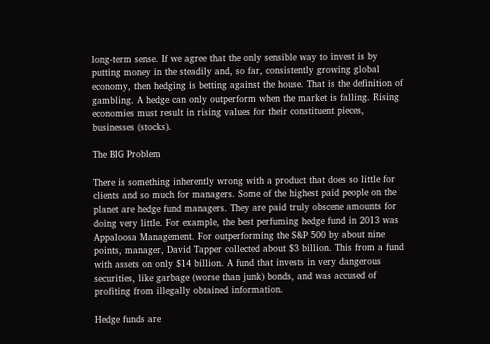long-term sense. If we agree that the only sensible way to invest is by putting money in the steadily and, so far, consistently growing global economy, then hedging is betting against the house. That is the definition of gambling. A hedge can only outperform when the market is falling. Rising economies must result in rising values for their constituent pieces, businesses (stocks).

The BIG Problem

There is something inherently wrong with a product that does so little for clients and so much for managers. Some of the highest paid people on the planet are hedge fund managers. They are paid truly obscene amounts for doing very little. For example, the best perfuming hedge fund in 2013 was Appaloosa Management. For outperforming the S&P 500 by about nine points, manager, David Tapper collected about $3 billion. This from a fund with assets on only $14 billion. A fund that invests in very dangerous securities, like garbage (worse than junk) bonds, and was accused of profiting from illegally obtained information.

Hedge funds are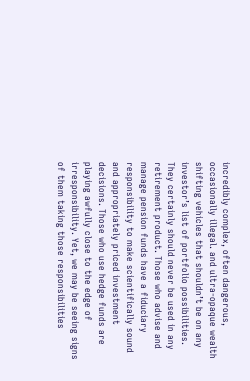incredibly complex, often dangerous, occasionally illegal. and ultra-opaque wealth shifting vehicles that shouldn’t be on any investor’s list of portfolio possibilities. They certainly should never be used in any retirement product. Those who advise and manage pension funds have a fiduciary responsibility to make scientifically sound and appropriately priced investment decisions. Those who use hedge funds are playing awfully close to the edge of irresponsibility. Yet, we may be seeing signs of them taking those responsibilities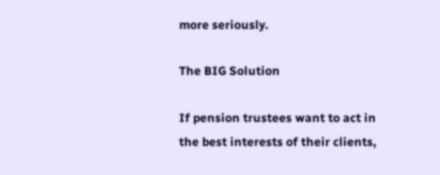more seriously.

The BIG Solution

If pension trustees want to act in the best interests of their clients,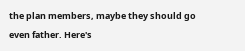the plan members, maybe they should go even father. Here's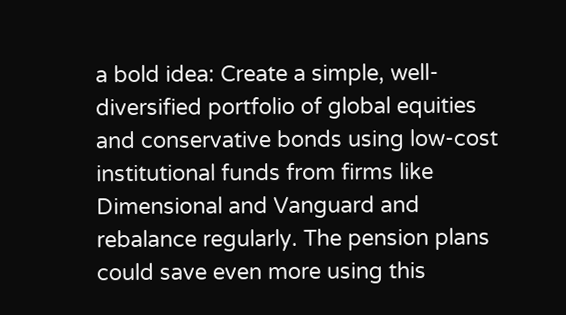a bold idea: Create a simple, well-diversified portfolio of global equities and conservative bonds using low-cost institutional funds from firms like Dimensional and Vanguard and rebalance regularly. The pension plans could save even more using this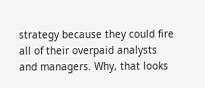strategy because they could fire all of their overpaid analysts and managers. Why, that looks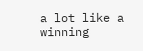a lot like a winning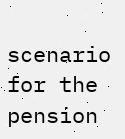scenario for the pension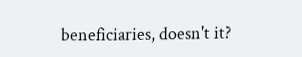beneficiaries, doesn't it?